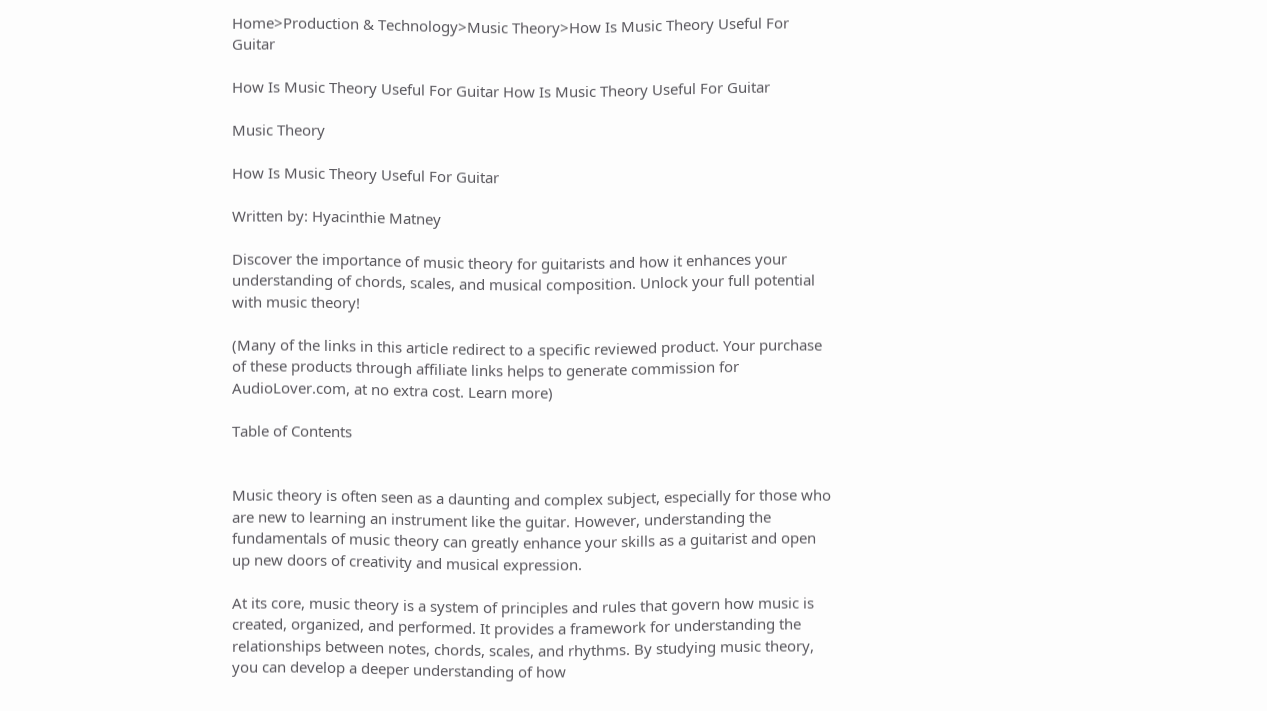Home>Production & Technology>Music Theory>How Is Music Theory Useful For Guitar

How Is Music Theory Useful For Guitar How Is Music Theory Useful For Guitar

Music Theory

How Is Music Theory Useful For Guitar

Written by: Hyacinthie Matney

Discover the importance of music theory for guitarists and how it enhances your understanding of chords, scales, and musical composition. Unlock your full potential with music theory!

(Many of the links in this article redirect to a specific reviewed product. Your purchase of these products through affiliate links helps to generate commission for AudioLover.com, at no extra cost. Learn more)

Table of Contents


Music theory is often seen as a daunting and complex subject, especially for those who are new to learning an instrument like the guitar. However, understanding the fundamentals of music theory can greatly enhance your skills as a guitarist and open up new doors of creativity and musical expression.

At its core, music theory is a system of principles and rules that govern how music is created, organized, and performed. It provides a framework for understanding the relationships between notes, chords, scales, and rhythms. By studying music theory, you can develop a deeper understanding of how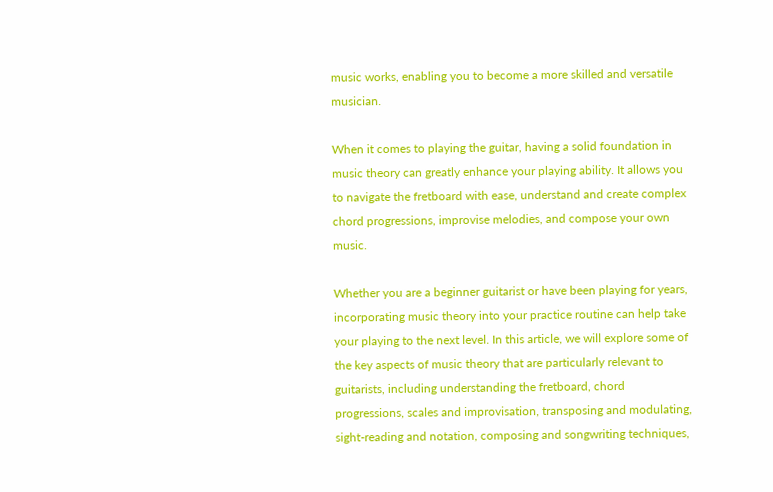music works, enabling you to become a more skilled and versatile musician.

When it comes to playing the guitar, having a solid foundation in music theory can greatly enhance your playing ability. It allows you to navigate the fretboard with ease, understand and create complex chord progressions, improvise melodies, and compose your own music.

Whether you are a beginner guitarist or have been playing for years, incorporating music theory into your practice routine can help take your playing to the next level. In this article, we will explore some of the key aspects of music theory that are particularly relevant to guitarists, including understanding the fretboard, chord progressions, scales and improvisation, transposing and modulating, sight-reading and notation, composing and songwriting techniques,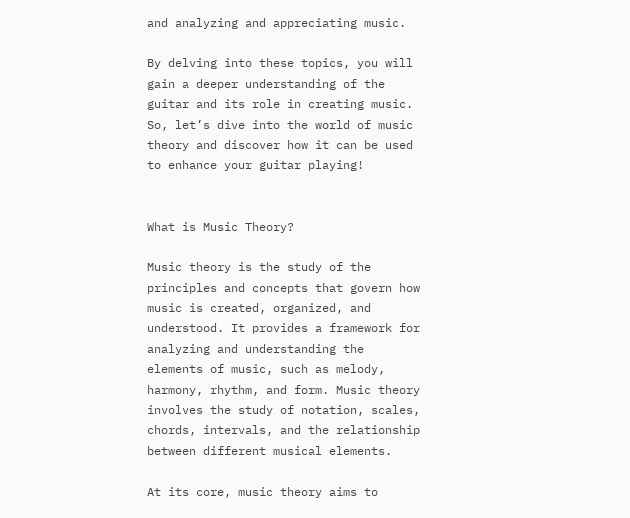and analyzing and appreciating music.

By delving into these topics, you will gain a deeper understanding of the guitar and its role in creating music. So, let’s dive into the world of music theory and discover how it can be used to enhance your guitar playing!


What is Music Theory?

Music theory is the study of the principles and concepts that govern how music is created, organized, and understood. It provides a framework for analyzing and understanding the elements of music, such as melody, harmony, rhythm, and form. Music theory involves the study of notation, scales, chords, intervals, and the relationship between different musical elements.

At its core, music theory aims to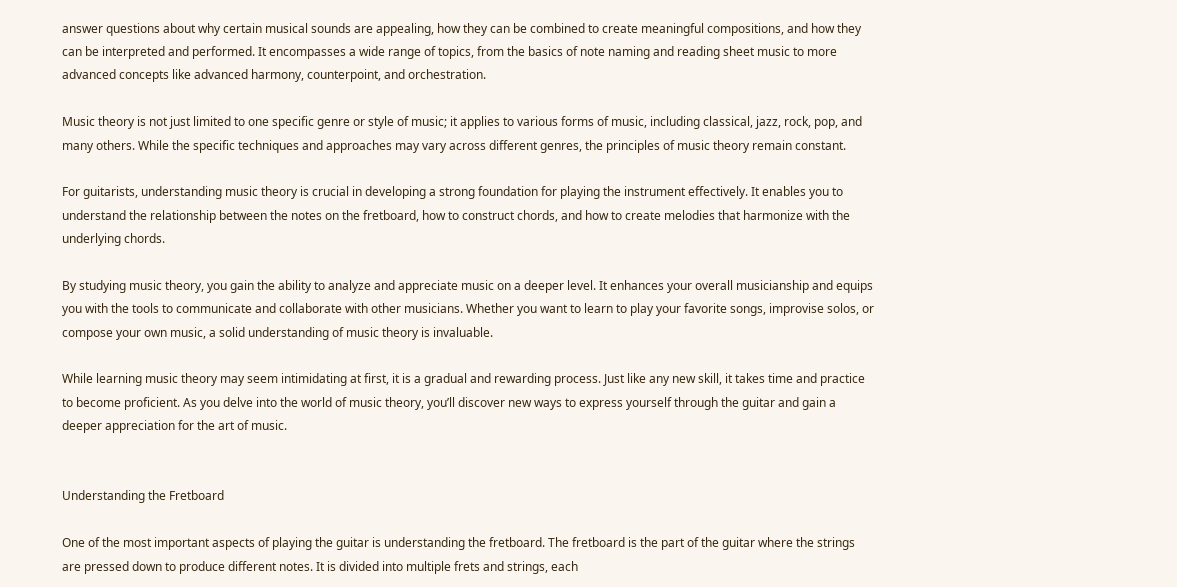answer questions about why certain musical sounds are appealing, how they can be combined to create meaningful compositions, and how they can be interpreted and performed. It encompasses a wide range of topics, from the basics of note naming and reading sheet music to more advanced concepts like advanced harmony, counterpoint, and orchestration.

Music theory is not just limited to one specific genre or style of music; it applies to various forms of music, including classical, jazz, rock, pop, and many others. While the specific techniques and approaches may vary across different genres, the principles of music theory remain constant.

For guitarists, understanding music theory is crucial in developing a strong foundation for playing the instrument effectively. It enables you to understand the relationship between the notes on the fretboard, how to construct chords, and how to create melodies that harmonize with the underlying chords.

By studying music theory, you gain the ability to analyze and appreciate music on a deeper level. It enhances your overall musicianship and equips you with the tools to communicate and collaborate with other musicians. Whether you want to learn to play your favorite songs, improvise solos, or compose your own music, a solid understanding of music theory is invaluable.

While learning music theory may seem intimidating at first, it is a gradual and rewarding process. Just like any new skill, it takes time and practice to become proficient. As you delve into the world of music theory, you’ll discover new ways to express yourself through the guitar and gain a deeper appreciation for the art of music.


Understanding the Fretboard

One of the most important aspects of playing the guitar is understanding the fretboard. The fretboard is the part of the guitar where the strings are pressed down to produce different notes. It is divided into multiple frets and strings, each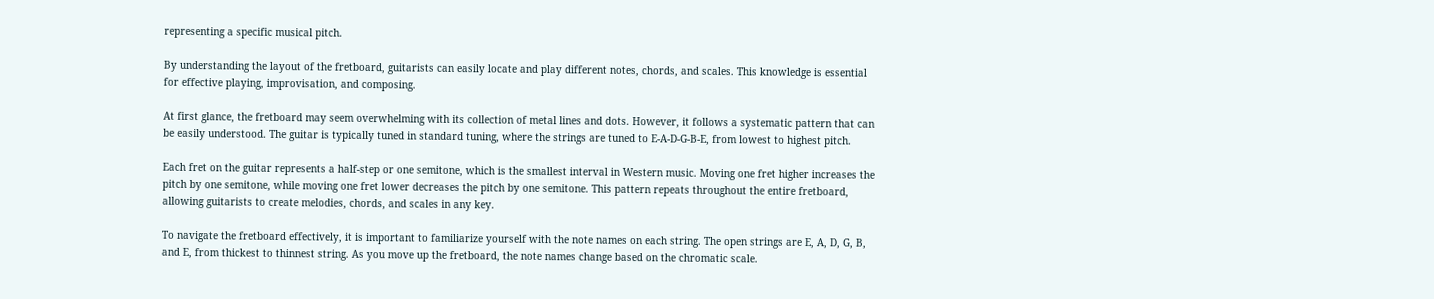representing a specific musical pitch.

By understanding the layout of the fretboard, guitarists can easily locate and play different notes, chords, and scales. This knowledge is essential for effective playing, improvisation, and composing.

At first glance, the fretboard may seem overwhelming with its collection of metal lines and dots. However, it follows a systematic pattern that can be easily understood. The guitar is typically tuned in standard tuning, where the strings are tuned to E-A-D-G-B-E, from lowest to highest pitch.

Each fret on the guitar represents a half-step or one semitone, which is the smallest interval in Western music. Moving one fret higher increases the pitch by one semitone, while moving one fret lower decreases the pitch by one semitone. This pattern repeats throughout the entire fretboard, allowing guitarists to create melodies, chords, and scales in any key.

To navigate the fretboard effectively, it is important to familiarize yourself with the note names on each string. The open strings are E, A, D, G, B, and E, from thickest to thinnest string. As you move up the fretboard, the note names change based on the chromatic scale.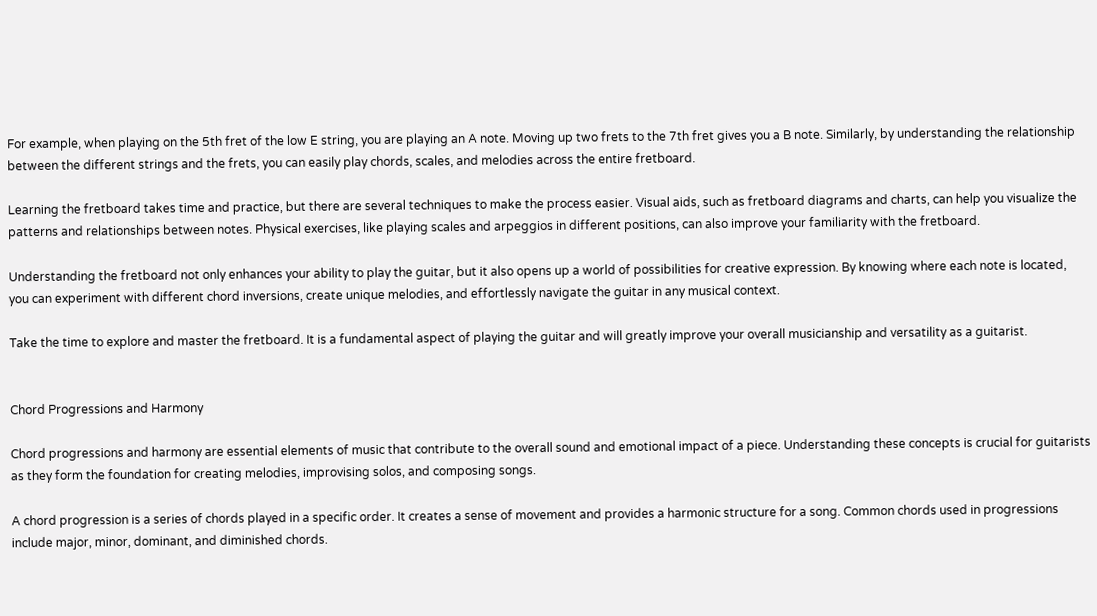For example, when playing on the 5th fret of the low E string, you are playing an A note. Moving up two frets to the 7th fret gives you a B note. Similarly, by understanding the relationship between the different strings and the frets, you can easily play chords, scales, and melodies across the entire fretboard.

Learning the fretboard takes time and practice, but there are several techniques to make the process easier. Visual aids, such as fretboard diagrams and charts, can help you visualize the patterns and relationships between notes. Physical exercises, like playing scales and arpeggios in different positions, can also improve your familiarity with the fretboard.

Understanding the fretboard not only enhances your ability to play the guitar, but it also opens up a world of possibilities for creative expression. By knowing where each note is located, you can experiment with different chord inversions, create unique melodies, and effortlessly navigate the guitar in any musical context.

Take the time to explore and master the fretboard. It is a fundamental aspect of playing the guitar and will greatly improve your overall musicianship and versatility as a guitarist.


Chord Progressions and Harmony

Chord progressions and harmony are essential elements of music that contribute to the overall sound and emotional impact of a piece. Understanding these concepts is crucial for guitarists as they form the foundation for creating melodies, improvising solos, and composing songs.

A chord progression is a series of chords played in a specific order. It creates a sense of movement and provides a harmonic structure for a song. Common chords used in progressions include major, minor, dominant, and diminished chords.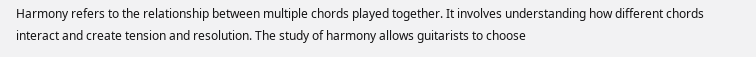Harmony refers to the relationship between multiple chords played together. It involves understanding how different chords interact and create tension and resolution. The study of harmony allows guitarists to choose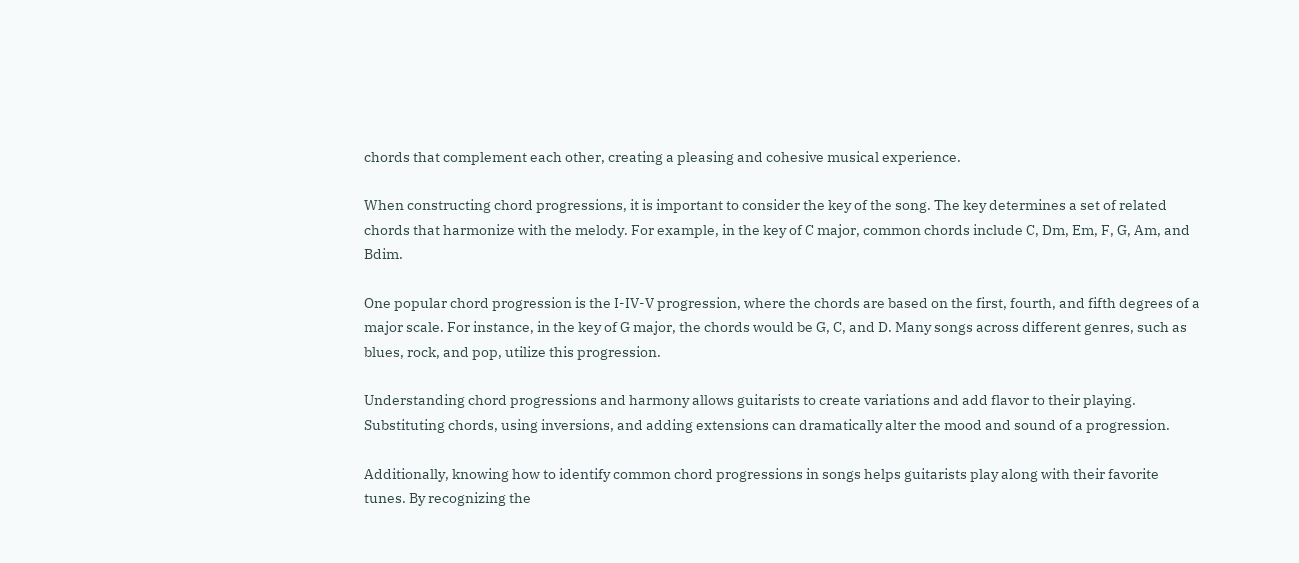chords that complement each other, creating a pleasing and cohesive musical experience.

When constructing chord progressions, it is important to consider the key of the song. The key determines a set of related chords that harmonize with the melody. For example, in the key of C major, common chords include C, Dm, Em, F, G, Am, and Bdim.

One popular chord progression is the I-IV-V progression, where the chords are based on the first, fourth, and fifth degrees of a major scale. For instance, in the key of G major, the chords would be G, C, and D. Many songs across different genres, such as blues, rock, and pop, utilize this progression.

Understanding chord progressions and harmony allows guitarists to create variations and add flavor to their playing. Substituting chords, using inversions, and adding extensions can dramatically alter the mood and sound of a progression.

Additionally, knowing how to identify common chord progressions in songs helps guitarists play along with their favorite tunes. By recognizing the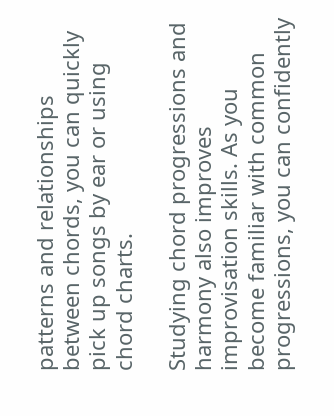patterns and relationships between chords, you can quickly pick up songs by ear or using chord charts.

Studying chord progressions and harmony also improves improvisation skills. As you become familiar with common progressions, you can confidently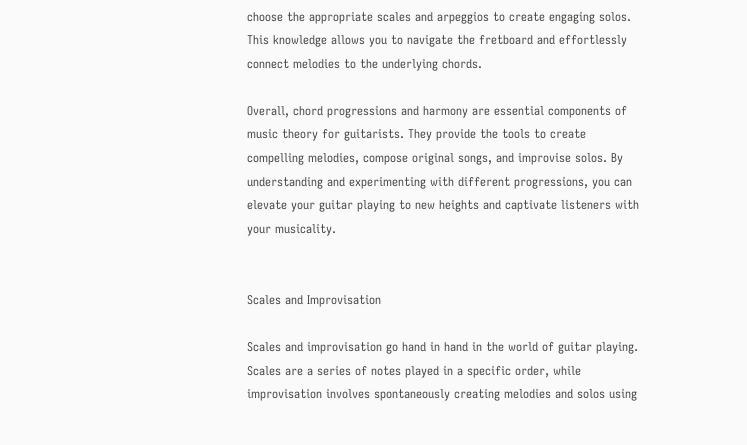choose the appropriate scales and arpeggios to create engaging solos. This knowledge allows you to navigate the fretboard and effortlessly connect melodies to the underlying chords.

Overall, chord progressions and harmony are essential components of music theory for guitarists. They provide the tools to create compelling melodies, compose original songs, and improvise solos. By understanding and experimenting with different progressions, you can elevate your guitar playing to new heights and captivate listeners with your musicality.


Scales and Improvisation

Scales and improvisation go hand in hand in the world of guitar playing. Scales are a series of notes played in a specific order, while improvisation involves spontaneously creating melodies and solos using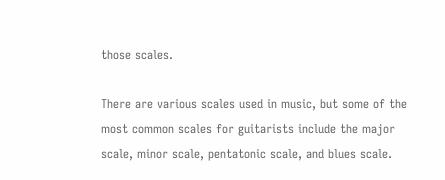those scales.

There are various scales used in music, but some of the most common scales for guitarists include the major scale, minor scale, pentatonic scale, and blues scale.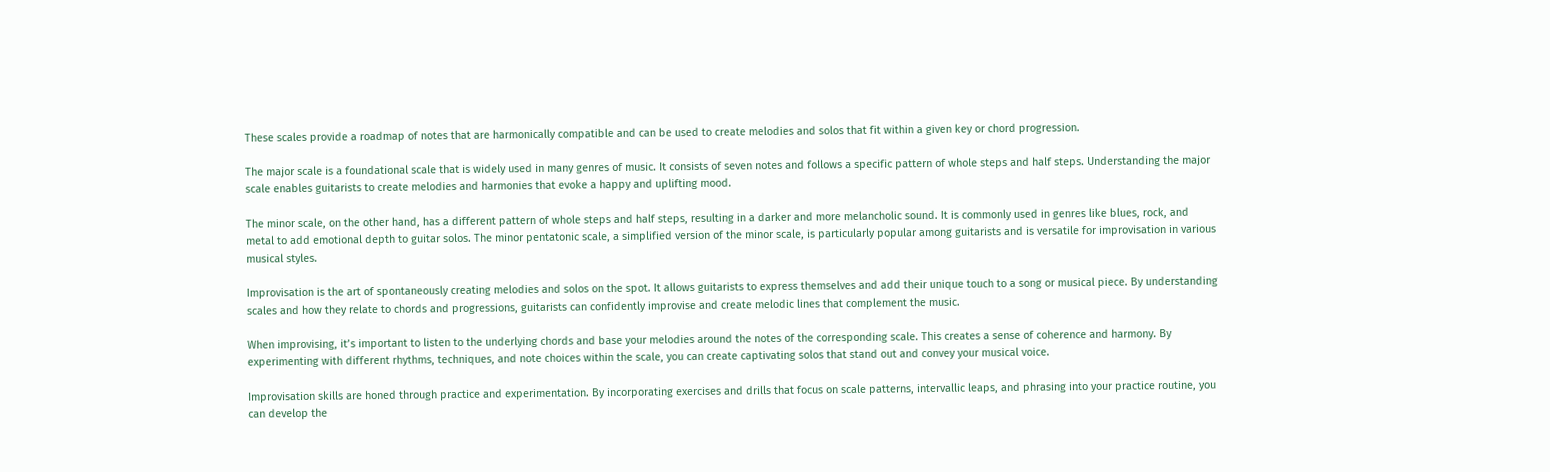These scales provide a roadmap of notes that are harmonically compatible and can be used to create melodies and solos that fit within a given key or chord progression.

The major scale is a foundational scale that is widely used in many genres of music. It consists of seven notes and follows a specific pattern of whole steps and half steps. Understanding the major scale enables guitarists to create melodies and harmonies that evoke a happy and uplifting mood.

The minor scale, on the other hand, has a different pattern of whole steps and half steps, resulting in a darker and more melancholic sound. It is commonly used in genres like blues, rock, and metal to add emotional depth to guitar solos. The minor pentatonic scale, a simplified version of the minor scale, is particularly popular among guitarists and is versatile for improvisation in various musical styles.

Improvisation is the art of spontaneously creating melodies and solos on the spot. It allows guitarists to express themselves and add their unique touch to a song or musical piece. By understanding scales and how they relate to chords and progressions, guitarists can confidently improvise and create melodic lines that complement the music.

When improvising, it’s important to listen to the underlying chords and base your melodies around the notes of the corresponding scale. This creates a sense of coherence and harmony. By experimenting with different rhythms, techniques, and note choices within the scale, you can create captivating solos that stand out and convey your musical voice.

Improvisation skills are honed through practice and experimentation. By incorporating exercises and drills that focus on scale patterns, intervallic leaps, and phrasing into your practice routine, you can develop the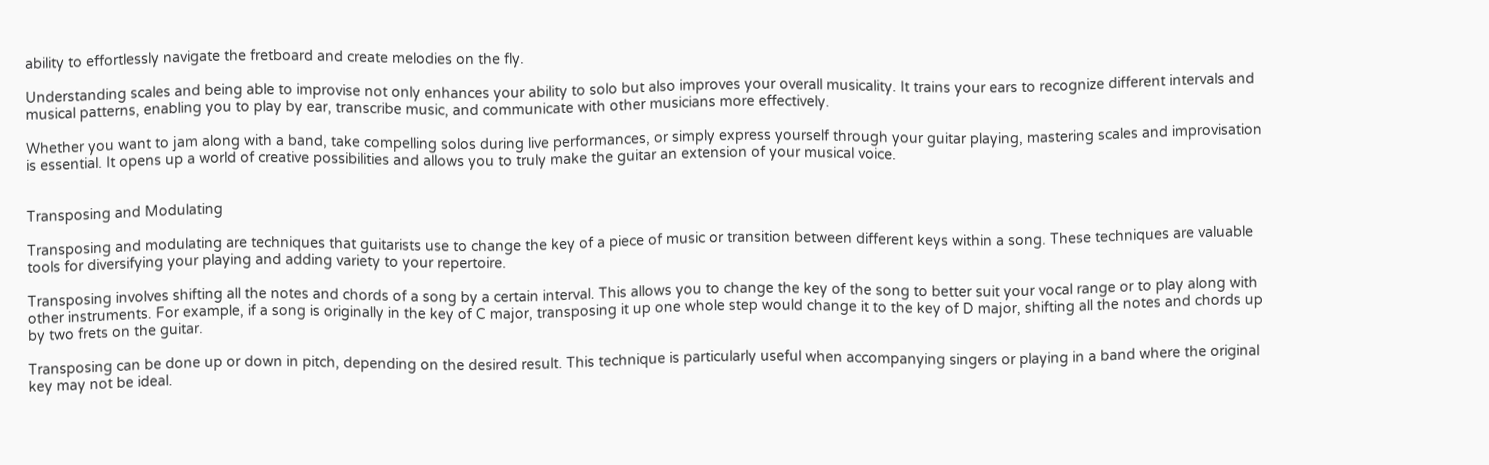ability to effortlessly navigate the fretboard and create melodies on the fly.

Understanding scales and being able to improvise not only enhances your ability to solo but also improves your overall musicality. It trains your ears to recognize different intervals and musical patterns, enabling you to play by ear, transcribe music, and communicate with other musicians more effectively.

Whether you want to jam along with a band, take compelling solos during live performances, or simply express yourself through your guitar playing, mastering scales and improvisation is essential. It opens up a world of creative possibilities and allows you to truly make the guitar an extension of your musical voice.


Transposing and Modulating

Transposing and modulating are techniques that guitarists use to change the key of a piece of music or transition between different keys within a song. These techniques are valuable tools for diversifying your playing and adding variety to your repertoire.

Transposing involves shifting all the notes and chords of a song by a certain interval. This allows you to change the key of the song to better suit your vocal range or to play along with other instruments. For example, if a song is originally in the key of C major, transposing it up one whole step would change it to the key of D major, shifting all the notes and chords up by two frets on the guitar.

Transposing can be done up or down in pitch, depending on the desired result. This technique is particularly useful when accompanying singers or playing in a band where the original key may not be ideal.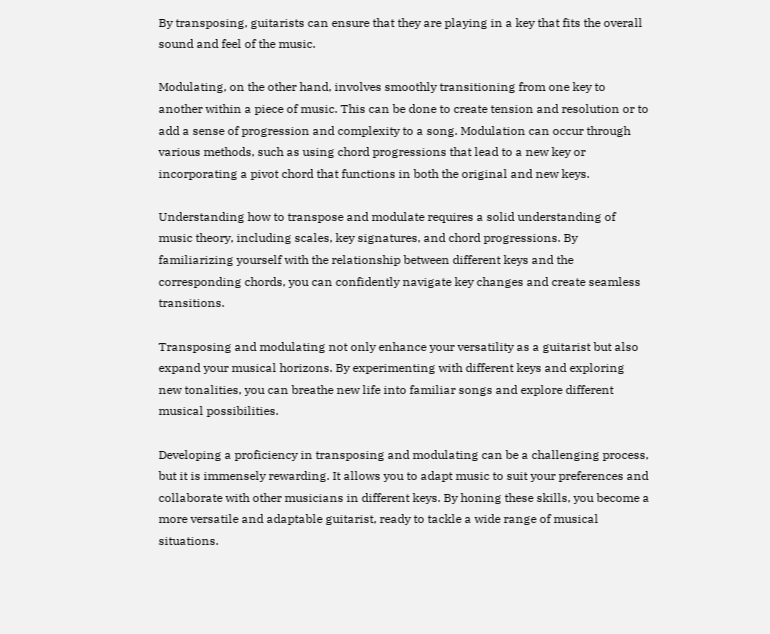By transposing, guitarists can ensure that they are playing in a key that fits the overall sound and feel of the music.

Modulating, on the other hand, involves smoothly transitioning from one key to another within a piece of music. This can be done to create tension and resolution or to add a sense of progression and complexity to a song. Modulation can occur through various methods, such as using chord progressions that lead to a new key or incorporating a pivot chord that functions in both the original and new keys.

Understanding how to transpose and modulate requires a solid understanding of music theory, including scales, key signatures, and chord progressions. By familiarizing yourself with the relationship between different keys and the corresponding chords, you can confidently navigate key changes and create seamless transitions.

Transposing and modulating not only enhance your versatility as a guitarist but also expand your musical horizons. By experimenting with different keys and exploring new tonalities, you can breathe new life into familiar songs and explore different musical possibilities.

Developing a proficiency in transposing and modulating can be a challenging process, but it is immensely rewarding. It allows you to adapt music to suit your preferences and collaborate with other musicians in different keys. By honing these skills, you become a more versatile and adaptable guitarist, ready to tackle a wide range of musical situations.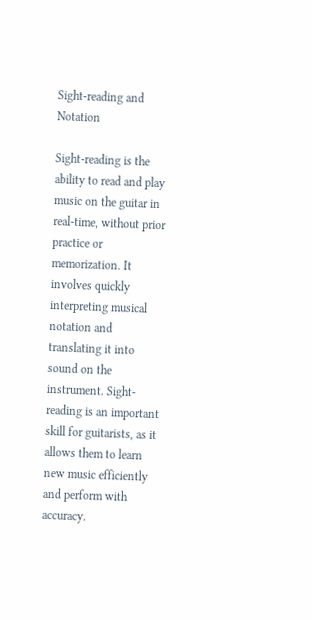Sight-reading and Notation

Sight-reading is the ability to read and play music on the guitar in real-time, without prior practice or memorization. It involves quickly interpreting musical notation and translating it into sound on the instrument. Sight-reading is an important skill for guitarists, as it allows them to learn new music efficiently and perform with accuracy.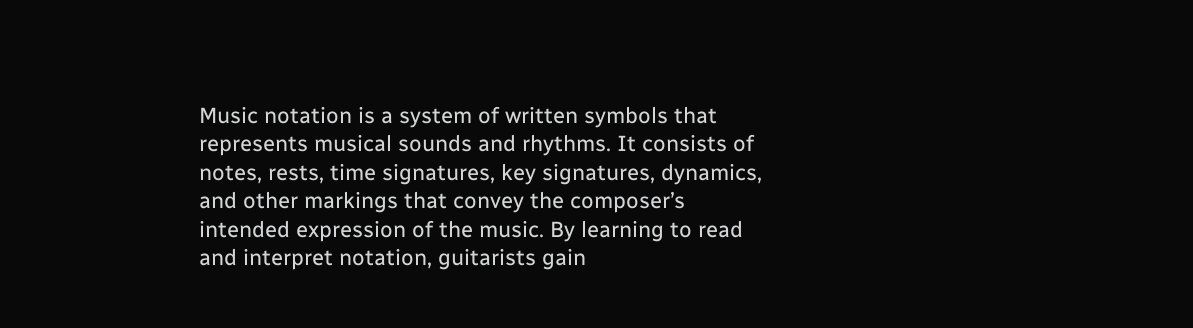Music notation is a system of written symbols that represents musical sounds and rhythms. It consists of notes, rests, time signatures, key signatures, dynamics, and other markings that convey the composer’s intended expression of the music. By learning to read and interpret notation, guitarists gain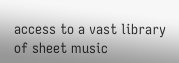access to a vast library of sheet music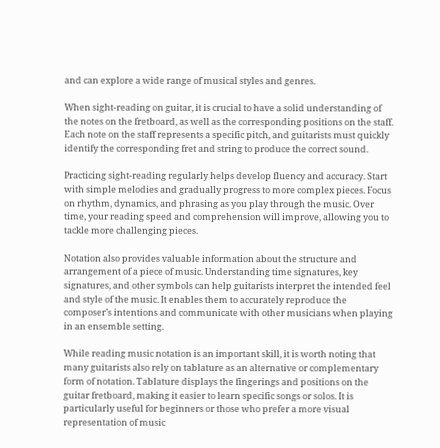and can explore a wide range of musical styles and genres.

When sight-reading on guitar, it is crucial to have a solid understanding of the notes on the fretboard, as well as the corresponding positions on the staff. Each note on the staff represents a specific pitch, and guitarists must quickly identify the corresponding fret and string to produce the correct sound.

Practicing sight-reading regularly helps develop fluency and accuracy. Start with simple melodies and gradually progress to more complex pieces. Focus on rhythm, dynamics, and phrasing as you play through the music. Over time, your reading speed and comprehension will improve, allowing you to tackle more challenging pieces.

Notation also provides valuable information about the structure and arrangement of a piece of music. Understanding time signatures, key signatures, and other symbols can help guitarists interpret the intended feel and style of the music. It enables them to accurately reproduce the composer’s intentions and communicate with other musicians when playing in an ensemble setting.

While reading music notation is an important skill, it is worth noting that many guitarists also rely on tablature as an alternative or complementary form of notation. Tablature displays the fingerings and positions on the guitar fretboard, making it easier to learn specific songs or solos. It is particularly useful for beginners or those who prefer a more visual representation of music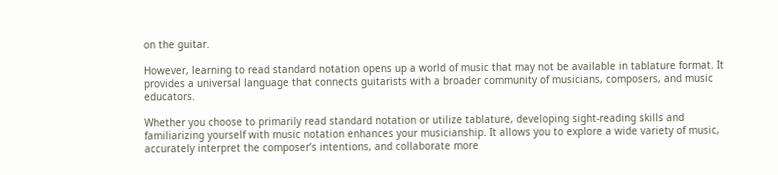on the guitar.

However, learning to read standard notation opens up a world of music that may not be available in tablature format. It provides a universal language that connects guitarists with a broader community of musicians, composers, and music educators.

Whether you choose to primarily read standard notation or utilize tablature, developing sight-reading skills and familiarizing yourself with music notation enhances your musicianship. It allows you to explore a wide variety of music, accurately interpret the composer’s intentions, and collaborate more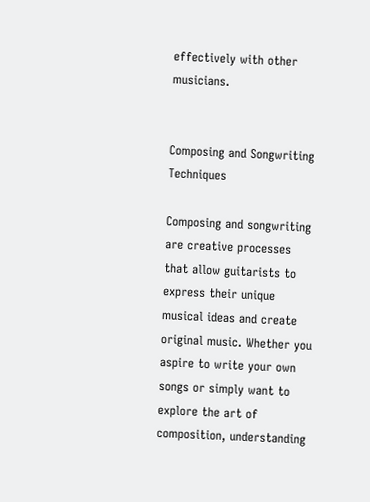effectively with other musicians.


Composing and Songwriting Techniques

Composing and songwriting are creative processes that allow guitarists to express their unique musical ideas and create original music. Whether you aspire to write your own songs or simply want to explore the art of composition, understanding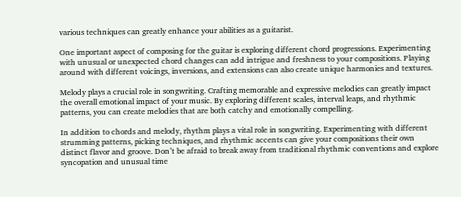various techniques can greatly enhance your abilities as a guitarist.

One important aspect of composing for the guitar is exploring different chord progressions. Experimenting with unusual or unexpected chord changes can add intrigue and freshness to your compositions. Playing around with different voicings, inversions, and extensions can also create unique harmonies and textures.

Melody plays a crucial role in songwriting. Crafting memorable and expressive melodies can greatly impact the overall emotional impact of your music. By exploring different scales, interval leaps, and rhythmic patterns, you can create melodies that are both catchy and emotionally compelling.

In addition to chords and melody, rhythm plays a vital role in songwriting. Experimenting with different strumming patterns, picking techniques, and rhythmic accents can give your compositions their own distinct flavor and groove. Don’t be afraid to break away from traditional rhythmic conventions and explore syncopation and unusual time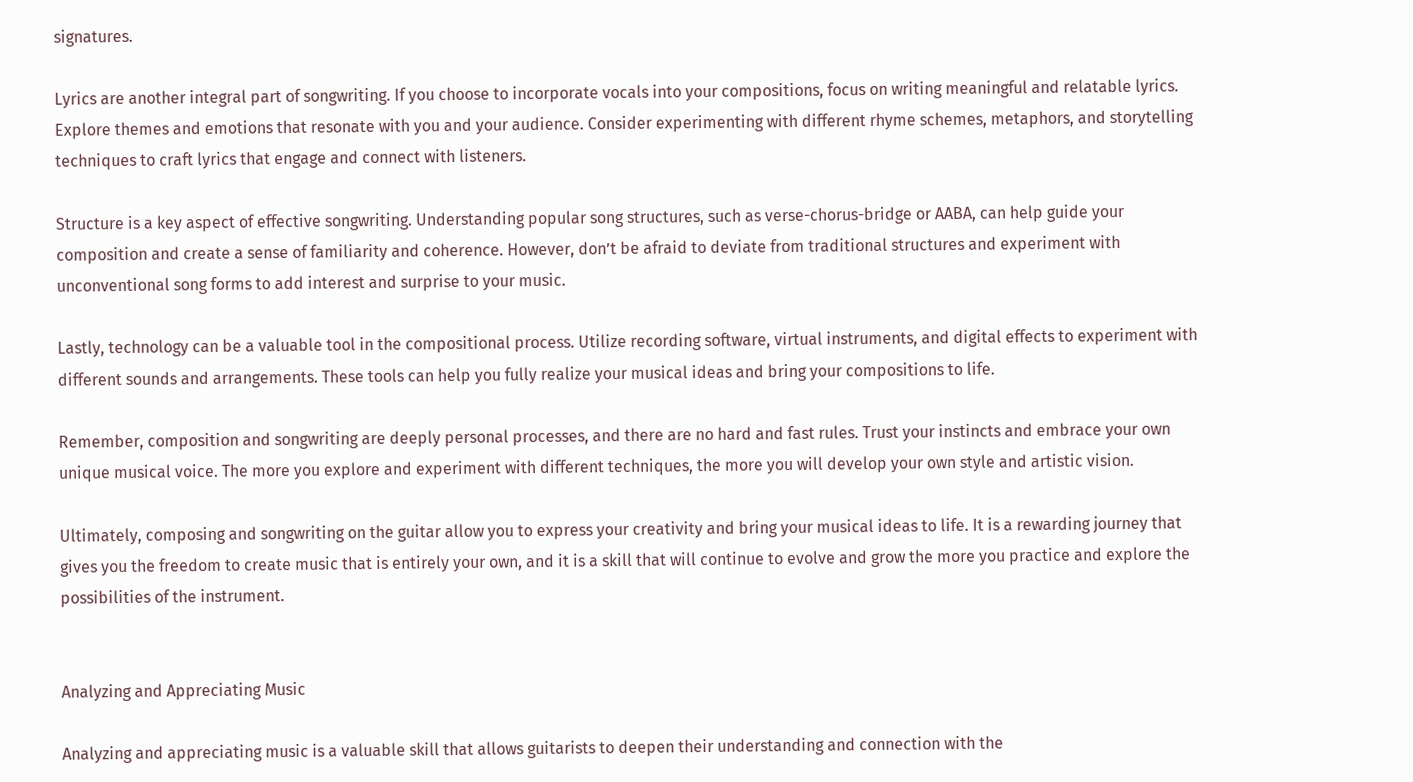signatures.

Lyrics are another integral part of songwriting. If you choose to incorporate vocals into your compositions, focus on writing meaningful and relatable lyrics. Explore themes and emotions that resonate with you and your audience. Consider experimenting with different rhyme schemes, metaphors, and storytelling techniques to craft lyrics that engage and connect with listeners.

Structure is a key aspect of effective songwriting. Understanding popular song structures, such as verse-chorus-bridge or AABA, can help guide your composition and create a sense of familiarity and coherence. However, don’t be afraid to deviate from traditional structures and experiment with unconventional song forms to add interest and surprise to your music.

Lastly, technology can be a valuable tool in the compositional process. Utilize recording software, virtual instruments, and digital effects to experiment with different sounds and arrangements. These tools can help you fully realize your musical ideas and bring your compositions to life.

Remember, composition and songwriting are deeply personal processes, and there are no hard and fast rules. Trust your instincts and embrace your own unique musical voice. The more you explore and experiment with different techniques, the more you will develop your own style and artistic vision.

Ultimately, composing and songwriting on the guitar allow you to express your creativity and bring your musical ideas to life. It is a rewarding journey that gives you the freedom to create music that is entirely your own, and it is a skill that will continue to evolve and grow the more you practice and explore the possibilities of the instrument.


Analyzing and Appreciating Music

Analyzing and appreciating music is a valuable skill that allows guitarists to deepen their understanding and connection with the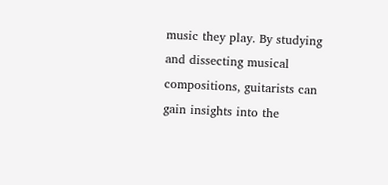music they play. By studying and dissecting musical compositions, guitarists can gain insights into the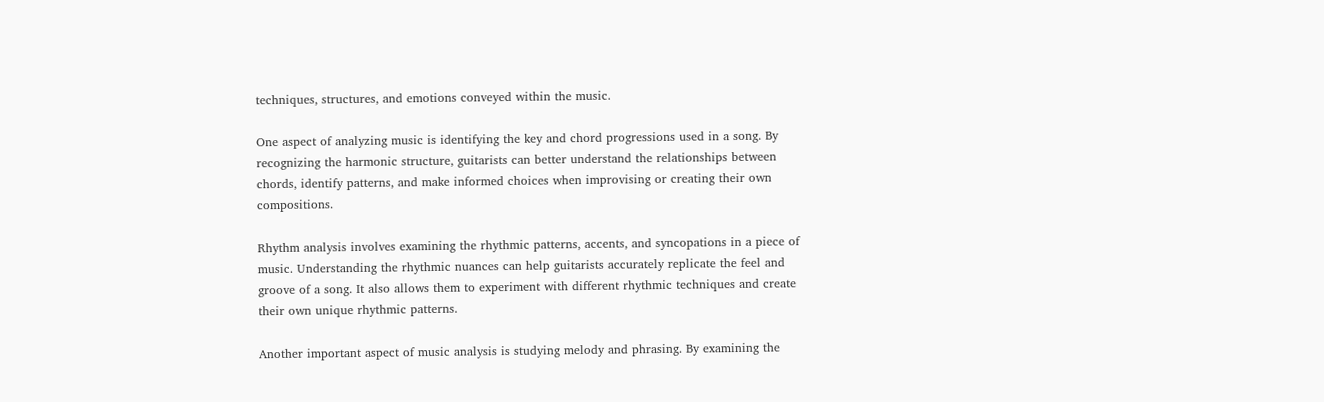techniques, structures, and emotions conveyed within the music.

One aspect of analyzing music is identifying the key and chord progressions used in a song. By recognizing the harmonic structure, guitarists can better understand the relationships between chords, identify patterns, and make informed choices when improvising or creating their own compositions.

Rhythm analysis involves examining the rhythmic patterns, accents, and syncopations in a piece of music. Understanding the rhythmic nuances can help guitarists accurately replicate the feel and groove of a song. It also allows them to experiment with different rhythmic techniques and create their own unique rhythmic patterns.

Another important aspect of music analysis is studying melody and phrasing. By examining the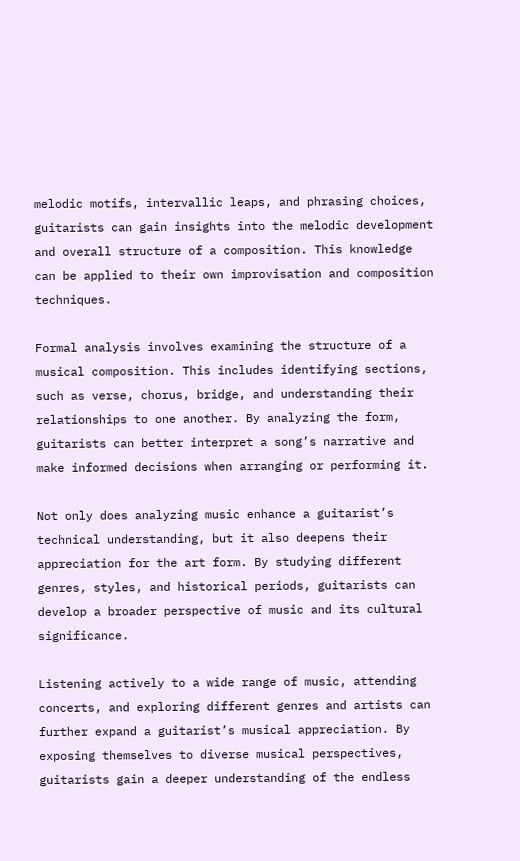melodic motifs, intervallic leaps, and phrasing choices, guitarists can gain insights into the melodic development and overall structure of a composition. This knowledge can be applied to their own improvisation and composition techniques.

Formal analysis involves examining the structure of a musical composition. This includes identifying sections, such as verse, chorus, bridge, and understanding their relationships to one another. By analyzing the form, guitarists can better interpret a song’s narrative and make informed decisions when arranging or performing it.

Not only does analyzing music enhance a guitarist’s technical understanding, but it also deepens their appreciation for the art form. By studying different genres, styles, and historical periods, guitarists can develop a broader perspective of music and its cultural significance.

Listening actively to a wide range of music, attending concerts, and exploring different genres and artists can further expand a guitarist’s musical appreciation. By exposing themselves to diverse musical perspectives, guitarists gain a deeper understanding of the endless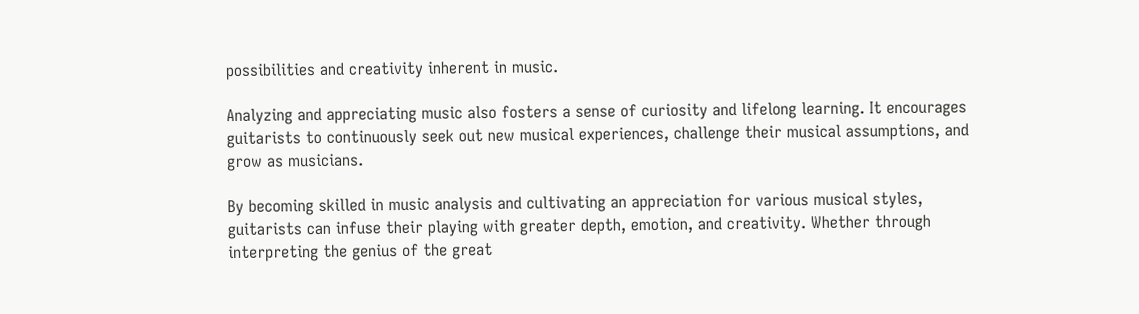possibilities and creativity inherent in music.

Analyzing and appreciating music also fosters a sense of curiosity and lifelong learning. It encourages guitarists to continuously seek out new musical experiences, challenge their musical assumptions, and grow as musicians.

By becoming skilled in music analysis and cultivating an appreciation for various musical styles, guitarists can infuse their playing with greater depth, emotion, and creativity. Whether through interpreting the genius of the great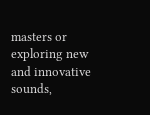masters or exploring new and innovative sounds,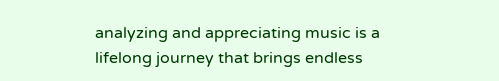analyzing and appreciating music is a lifelong journey that brings endless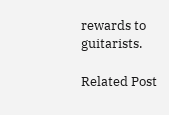rewards to guitarists.

Related Post